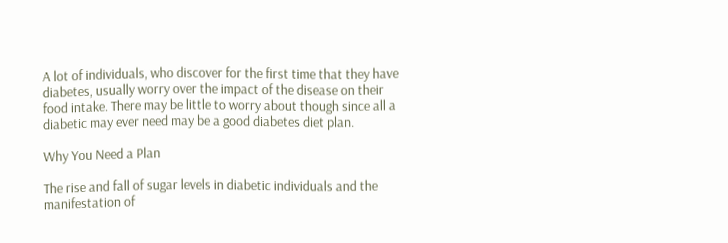A lot of individuals, who discover for the first time that they have diabetes, usually worry over the impact of the disease on their food intake. There may be little to worry about though since all a diabetic may ever need may be a good diabetes diet plan.

Why You Need a Plan

The rise and fall of sugar levels in diabetic individuals and the manifestation of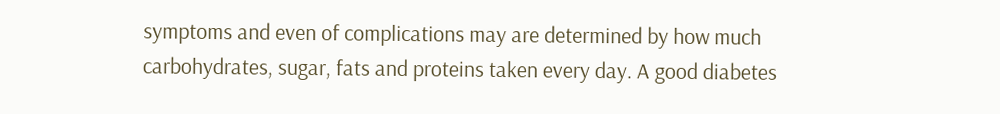symptoms and even of complications may are determined by how much carbohydrates, sugar, fats and proteins taken every day. A good diabetes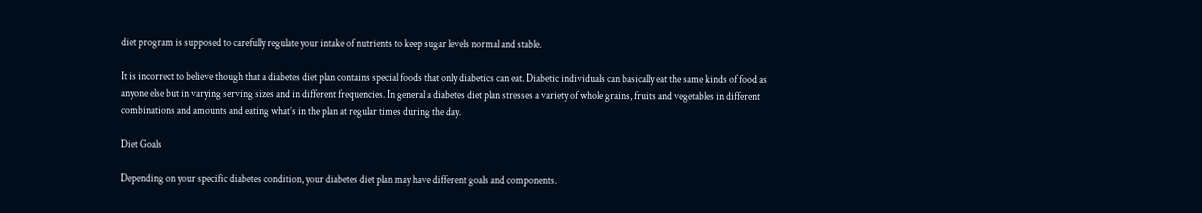diet program is supposed to carefully regulate your intake of nutrients to keep sugar levels normal and stable.

It is incorrect to believe though that a diabetes diet plan contains special foods that only diabetics can eat. Diabetic individuals can basically eat the same kinds of food as anyone else but in varying serving sizes and in different frequencies. In general a diabetes diet plan stresses a variety of whole grains, fruits and vegetables in different combinations and amounts and eating what’s in the plan at regular times during the day.

Diet Goals

Depending on your specific diabetes condition, your diabetes diet plan may have different goals and components.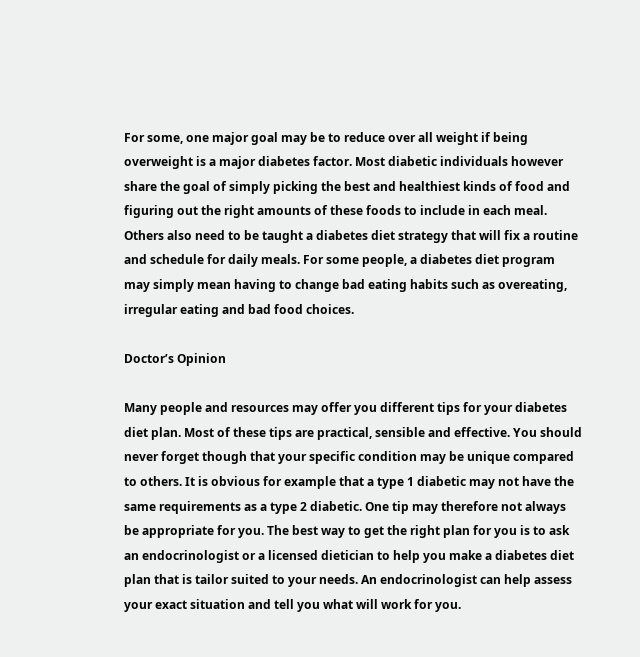For some, one major goal may be to reduce over all weight if being overweight is a major diabetes factor. Most diabetic individuals however share the goal of simply picking the best and healthiest kinds of food and figuring out the right amounts of these foods to include in each meal. Others also need to be taught a diabetes diet strategy that will fix a routine and schedule for daily meals. For some people, a diabetes diet program may simply mean having to change bad eating habits such as overeating, irregular eating and bad food choices.

Doctor’s Opinion

Many people and resources may offer you different tips for your diabetes diet plan. Most of these tips are practical, sensible and effective. You should never forget though that your specific condition may be unique compared to others. It is obvious for example that a type 1 diabetic may not have the same requirements as a type 2 diabetic. One tip may therefore not always be appropriate for you. The best way to get the right plan for you is to ask an endocrinologist or a licensed dietician to help you make a diabetes diet plan that is tailor suited to your needs. An endocrinologist can help assess your exact situation and tell you what will work for you.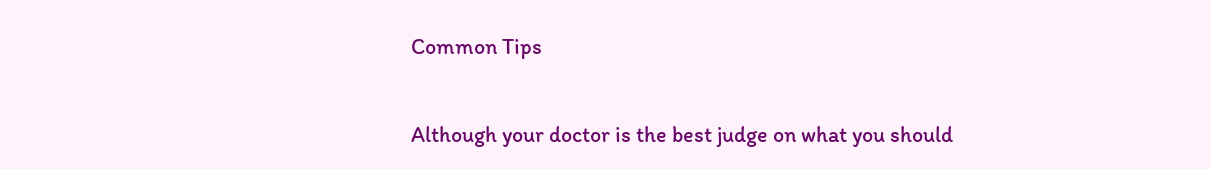Common Tips

Although your doctor is the best judge on what you should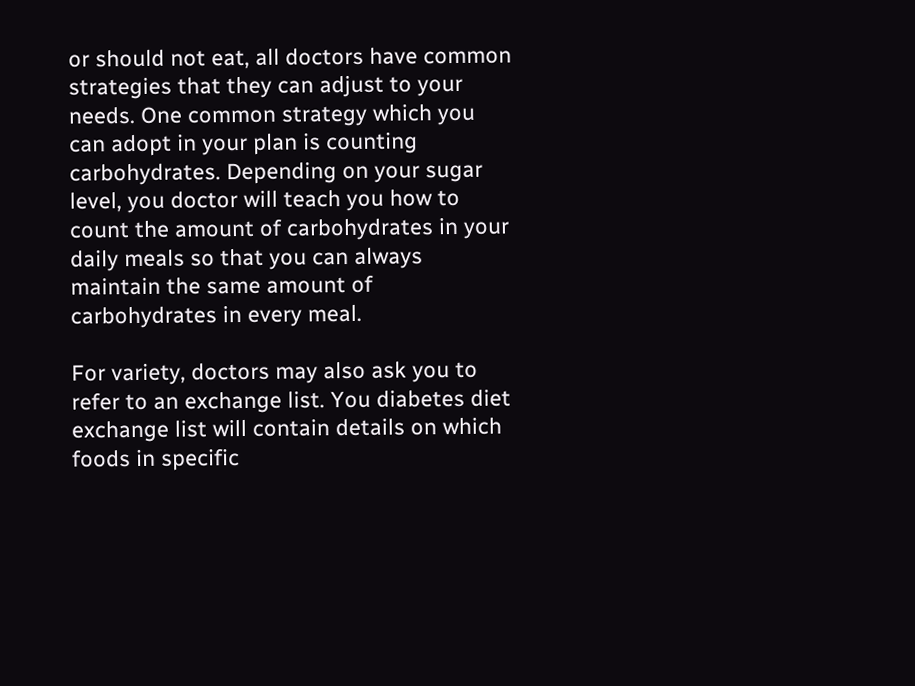or should not eat, all doctors have common strategies that they can adjust to your needs. One common strategy which you can adopt in your plan is counting carbohydrates. Depending on your sugar level, you doctor will teach you how to count the amount of carbohydrates in your daily meals so that you can always maintain the same amount of carbohydrates in every meal.

For variety, doctors may also ask you to refer to an exchange list. You diabetes diet exchange list will contain details on which foods in specific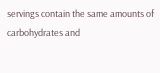servings contain the same amounts of carbohydrates and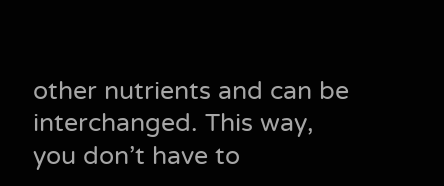other nutrients and can be interchanged. This way, you don’t have to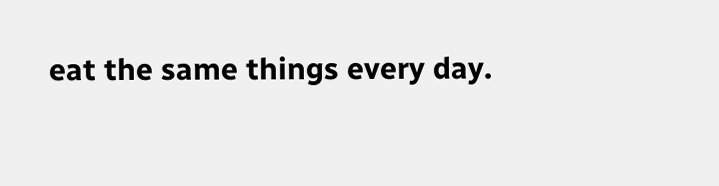eat the same things every day.